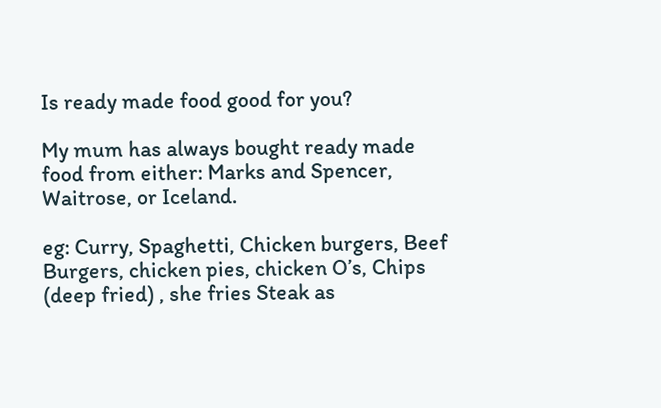Is ready made food good for you?

My mum has always bought ready made food from either: Marks and Spencer, Waitrose, or Iceland.

eg: Curry, Spaghetti, Chicken burgers, Beef Burgers, chicken pies, chicken O’s, Chips (deep fried) , she fries Steak as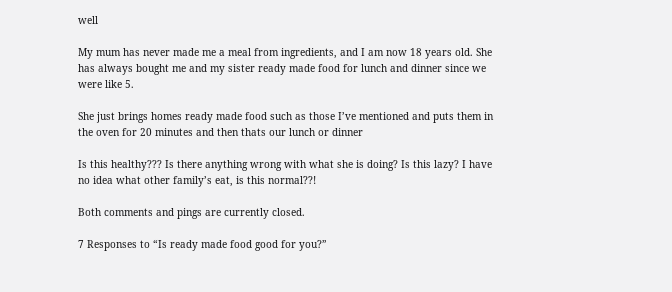well

My mum has never made me a meal from ingredients, and I am now 18 years old. She has always bought me and my sister ready made food for lunch and dinner since we were like 5.

She just brings homes ready made food such as those I’ve mentioned and puts them in the oven for 20 minutes and then thats our lunch or dinner

Is this healthy??? Is there anything wrong with what she is doing? Is this lazy? I have no idea what other family’s eat, is this normal??!

Both comments and pings are currently closed.

7 Responses to “Is ready made food good for you?”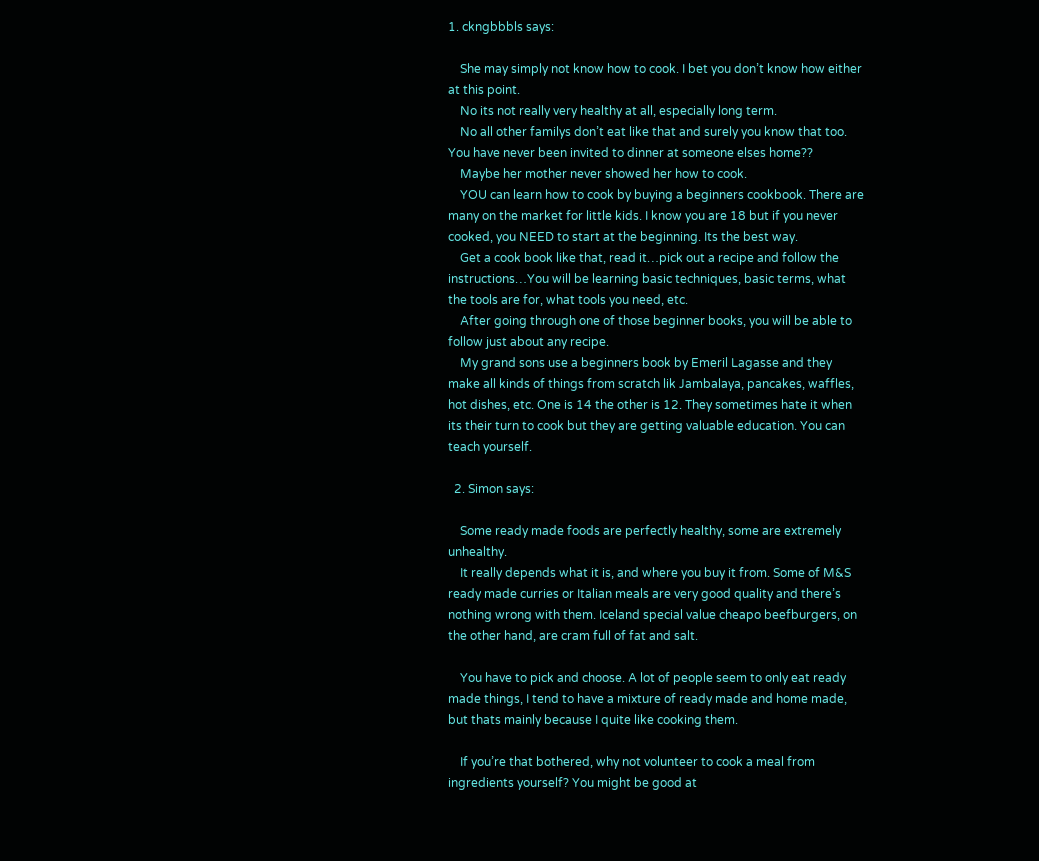1. ckngbbbls says:

    She may simply not know how to cook. I bet you don’t know how either at this point.
    No its not really very healthy at all, especially long term.
    No all other familys don’t eat like that and surely you know that too. You have never been invited to dinner at someone elses home??
    Maybe her mother never showed her how to cook.
    YOU can learn how to cook by buying a beginners cookbook. There are many on the market for little kids. I know you are 18 but if you never cooked, you NEED to start at the beginning. Its the best way.
    Get a cook book like that, read it…pick out a recipe and follow the instructions…You will be learning basic techniques, basic terms, what the tools are for, what tools you need, etc.
    After going through one of those beginner books, you will be able to follow just about any recipe.
    My grand sons use a beginners book by Emeril Lagasse and they make all kinds of things from scratch lik Jambalaya, pancakes, waffles, hot dishes, etc. One is 14 the other is 12. They sometimes hate it when its their turn to cook but they are getting valuable education. You can teach yourself.

  2. Simon says:

    Some ready made foods are perfectly healthy, some are extremely unhealthy.
    It really depends what it is, and where you buy it from. Some of M&S ready made curries or Italian meals are very good quality and there’s nothing wrong with them. Iceland special value cheapo beefburgers, on the other hand, are cram full of fat and salt.

    You have to pick and choose. A lot of people seem to only eat ready made things, I tend to have a mixture of ready made and home made, but thats mainly because I quite like cooking them.

    If you’re that bothered, why not volunteer to cook a meal from ingredients yourself? You might be good at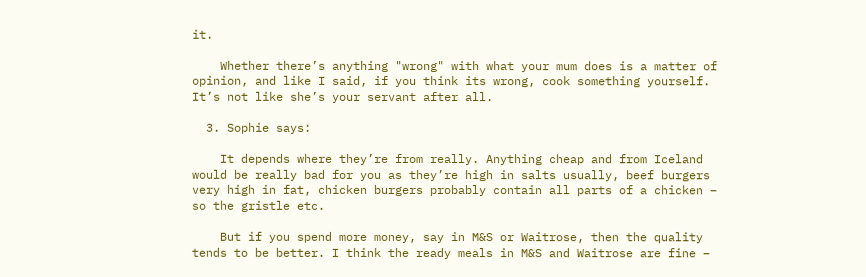it.

    Whether there’s anything "wrong" with what your mum does is a matter of opinion, and like I said, if you think its wrong, cook something yourself. It’s not like she’s your servant after all.

  3. Sophie says:

    It depends where they’re from really. Anything cheap and from Iceland would be really bad for you as they’re high in salts usually, beef burgers very high in fat, chicken burgers probably contain all parts of a chicken – so the gristle etc.

    But if you spend more money, say in M&S or Waitrose, then the quality tends to be better. I think the ready meals in M&S and Waitrose are fine –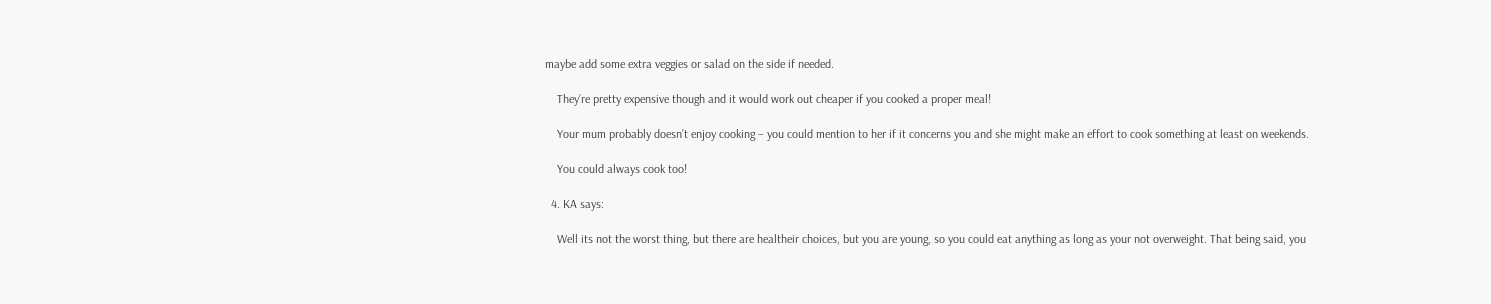maybe add some extra veggies or salad on the side if needed.

    They’re pretty expensive though and it would work out cheaper if you cooked a proper meal!

    Your mum probably doesn’t enjoy cooking – you could mention to her if it concerns you and she might make an effort to cook something at least on weekends.

    You could always cook too!

  4. KA says:

    Well its not the worst thing, but there are healtheir choices, but you are young, so you could eat anything as long as your not overweight. That being said, you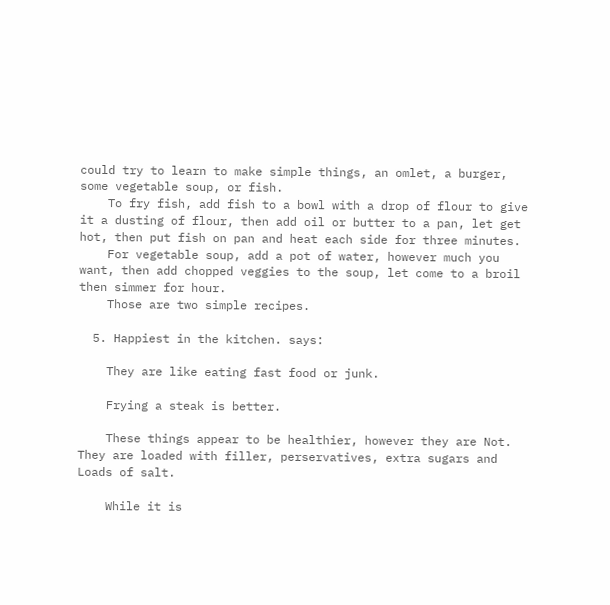could try to learn to make simple things, an omlet, a burger, some vegetable soup, or fish.
    To fry fish, add fish to a bowl with a drop of flour to give it a dusting of flour, then add oil or butter to a pan, let get hot, then put fish on pan and heat each side for three minutes.
    For vegetable soup, add a pot of water, however much you want, then add chopped veggies to the soup, let come to a broil then simmer for hour.
    Those are two simple recipes.

  5. Happiest in the kitchen. says:

    They are like eating fast food or junk.

    Frying a steak is better.

    These things appear to be healthier, however they are Not. They are loaded with filler, perservatives, extra sugars and Loads of salt.

    While it is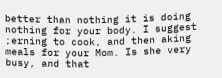better than nothing it is doing nothing for your body. I suggest ;erning to cook, and then aking meals for your Mom. Is she very busy, and that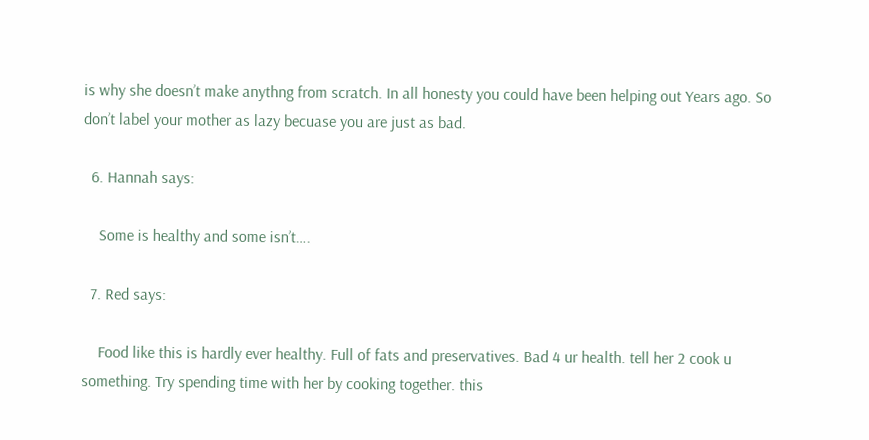is why she doesn’t make anythng from scratch. In all honesty you could have been helping out Years ago. So don’t label your mother as lazy becuase you are just as bad.

  6. Hannah says:

    Some is healthy and some isn’t….

  7. Red says:

    Food like this is hardly ever healthy. Full of fats and preservatives. Bad 4 ur health. tell her 2 cook u something. Try spending time with her by cooking together. this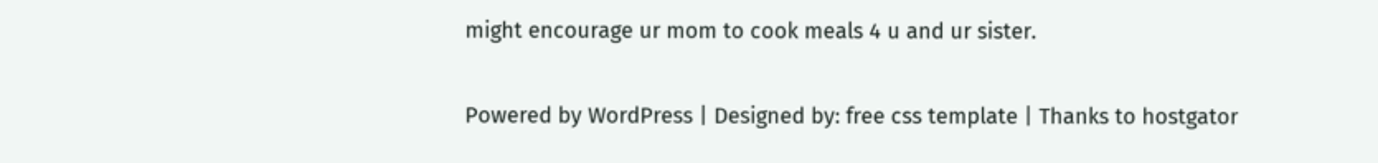might encourage ur mom to cook meals 4 u and ur sister.

Powered by WordPress | Designed by: free css template | Thanks to hostgator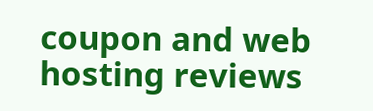coupon and web hosting reviews